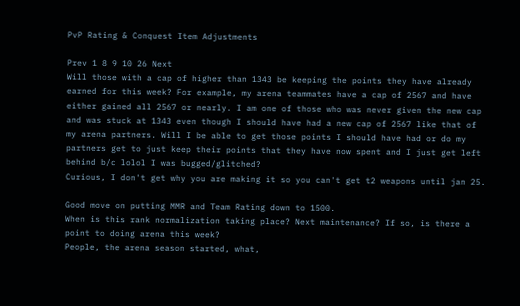PvP Rating & Conquest Item Adjustments

Prev 1 8 9 10 26 Next
Will those with a cap of higher than 1343 be keeping the points they have already earned for this week? For example, my arena teammates have a cap of 2567 and have either gained all 2567 or nearly. I am one of those who was never given the new cap and was stuck at 1343 even though I should have had a new cap of 2567 like that of my arena partners. Will I be able to get those points I should have had or do my partners get to just keep their points that they have now spent and I just get left behind b/c lolol I was bugged/glitched?
Curious, I don't get why you are making it so you can't get t2 weapons until jan 25.

Good move on putting MMR and Team Rating down to 1500.
When is this rank normalization taking place? Next maintenance? If so, is there a point to doing arena this week?
People, the arena season started, what,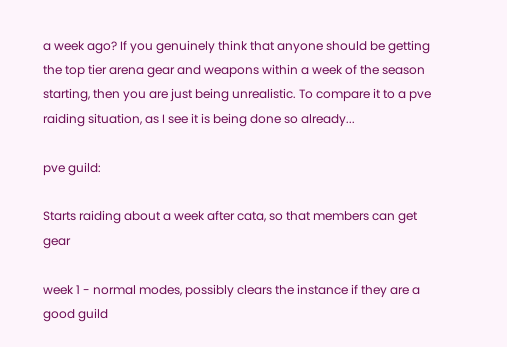a week ago? If you genuinely think that anyone should be getting the top tier arena gear and weapons within a week of the season starting, then you are just being unrealistic. To compare it to a pve raiding situation, as I see it is being done so already...

pve guild:

Starts raiding about a week after cata, so that members can get gear

week 1 - normal modes, possibly clears the instance if they are a good guild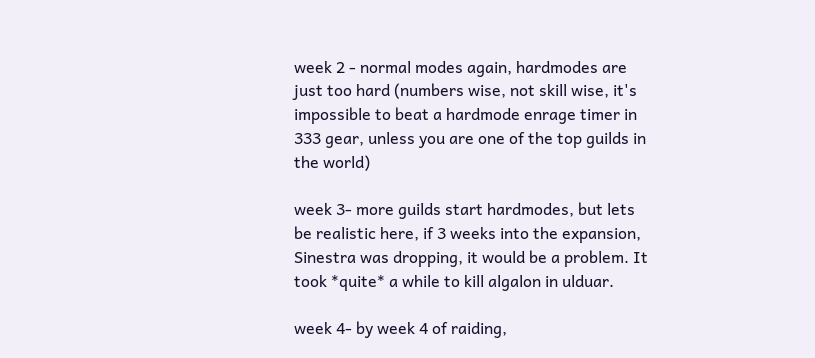week 2 - normal modes again, hardmodes are just too hard (numbers wise, not skill wise, it's impossible to beat a hardmode enrage timer in 333 gear, unless you are one of the top guilds in the world)

week 3- more guilds start hardmodes, but lets be realistic here, if 3 weeks into the expansion, Sinestra was dropping, it would be a problem. It took *quite* a while to kill algalon in ulduar.

week 4- by week 4 of raiding,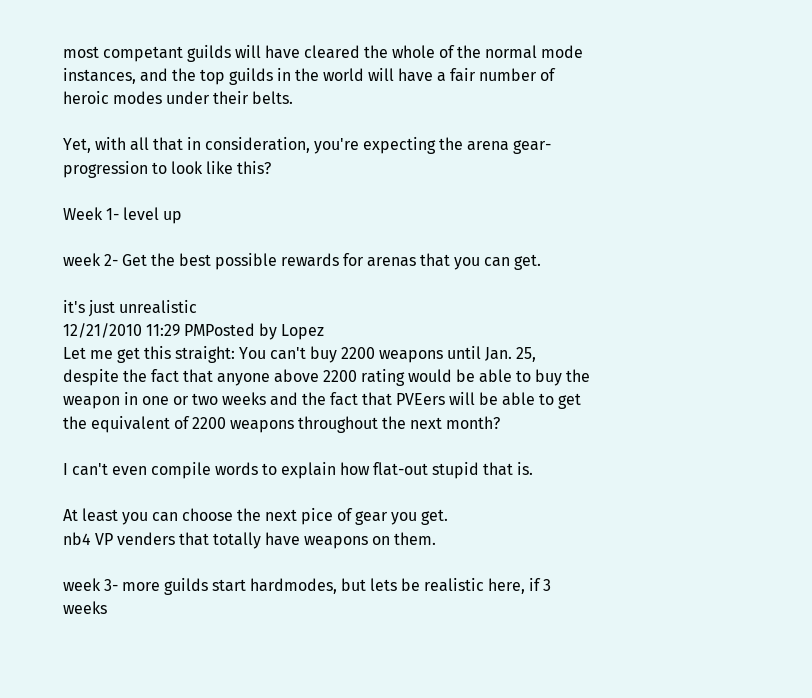most competant guilds will have cleared the whole of the normal mode instances, and the top guilds in the world will have a fair number of heroic modes under their belts.

Yet, with all that in consideration, you're expecting the arena gear-progression to look like this?

Week 1- level up

week 2- Get the best possible rewards for arenas that you can get.

it's just unrealistic
12/21/2010 11:29 PMPosted by Lopez
Let me get this straight: You can't buy 2200 weapons until Jan. 25, despite the fact that anyone above 2200 rating would be able to buy the weapon in one or two weeks and the fact that PVEers will be able to get the equivalent of 2200 weapons throughout the next month?

I can't even compile words to explain how flat-out stupid that is.

At least you can choose the next pice of gear you get.
nb4 VP venders that totally have weapons on them.

week 3- more guilds start hardmodes, but lets be realistic here, if 3 weeks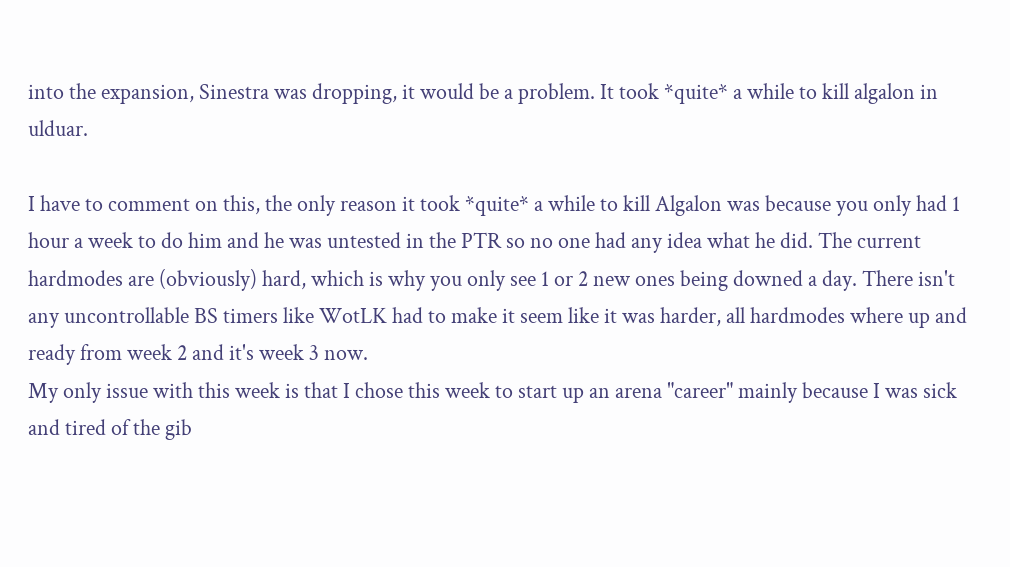into the expansion, Sinestra was dropping, it would be a problem. It took *quite* a while to kill algalon in ulduar.

I have to comment on this, the only reason it took *quite* a while to kill Algalon was because you only had 1 hour a week to do him and he was untested in the PTR so no one had any idea what he did. The current hardmodes are (obviously) hard, which is why you only see 1 or 2 new ones being downed a day. There isn't any uncontrollable BS timers like WotLK had to make it seem like it was harder, all hardmodes where up and ready from week 2 and it's week 3 now.
My only issue with this week is that I chose this week to start up an arena "career" mainly because I was sick and tired of the gib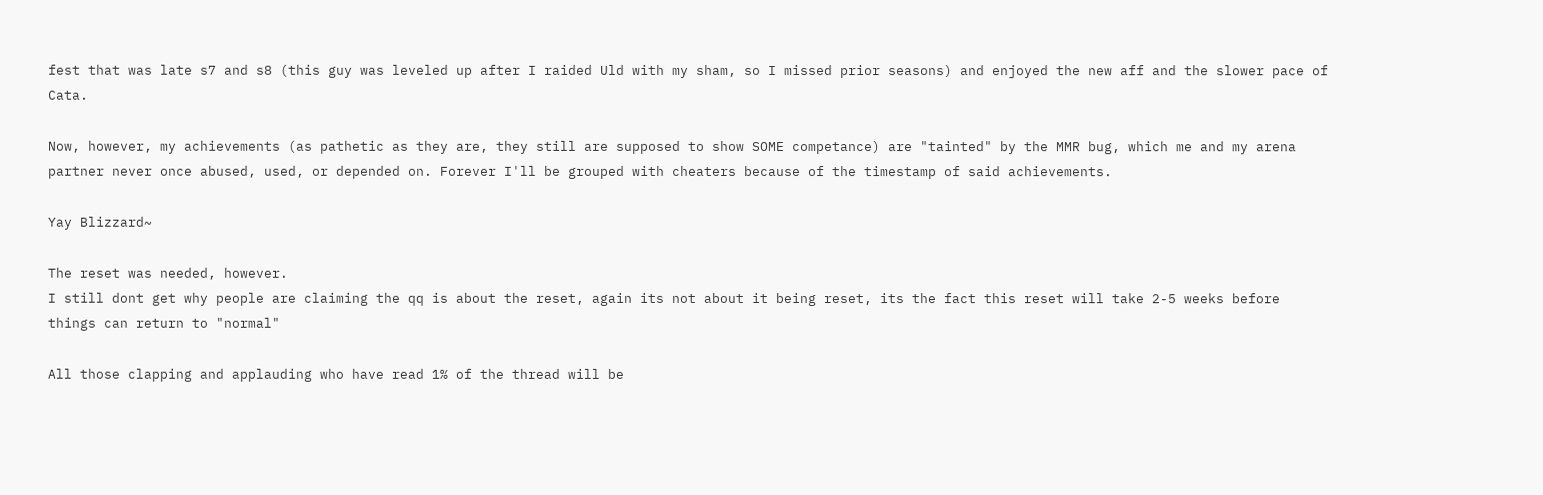fest that was late s7 and s8 (this guy was leveled up after I raided Uld with my sham, so I missed prior seasons) and enjoyed the new aff and the slower pace of Cata.

Now, however, my achievements (as pathetic as they are, they still are supposed to show SOME competance) are "tainted" by the MMR bug, which me and my arena partner never once abused, used, or depended on. Forever I'll be grouped with cheaters because of the timestamp of said achievements.

Yay Blizzard~

The reset was needed, however.
I still dont get why people are claiming the qq is about the reset, again its not about it being reset, its the fact this reset will take 2-5 weeks before things can return to "normal"

All those clapping and applauding who have read 1% of the thread will be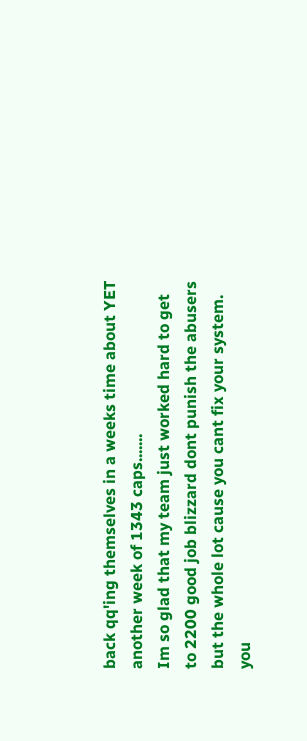back qq'ing themselves in a weeks time about YET another week of 1343 caps.......
Im so glad that my team just worked hard to get to 2200 good job blizzard dont punish the abusers but the whole lot cause you cant fix your system.
you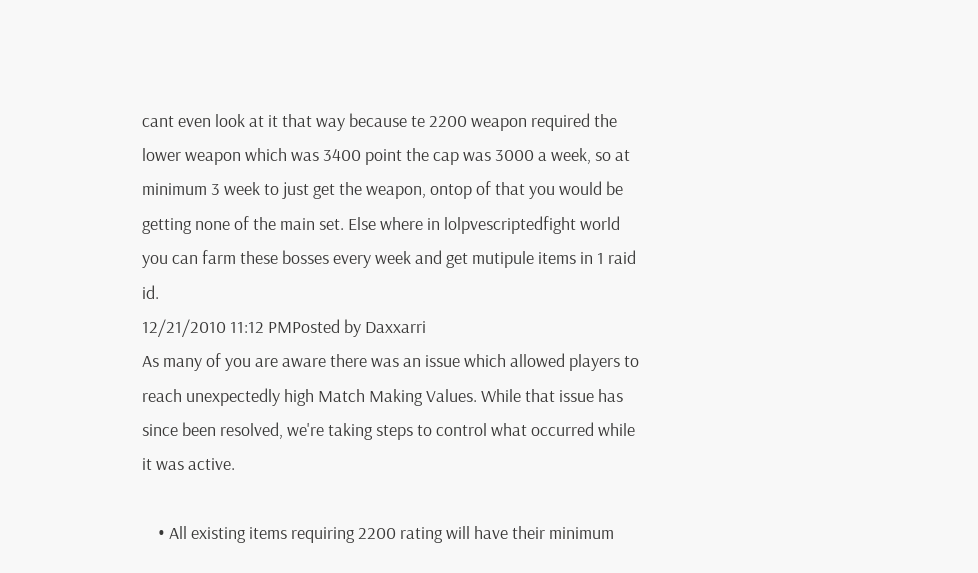cant even look at it that way because te 2200 weapon required the lower weapon which was 3400 point the cap was 3000 a week, so at minimum 3 week to just get the weapon, ontop of that you would be getting none of the main set. Else where in lolpvescriptedfight world you can farm these bosses every week and get mutipule items in 1 raid id.
12/21/2010 11:12 PMPosted by Daxxarri
As many of you are aware there was an issue which allowed players to reach unexpectedly high Match Making Values. While that issue has since been resolved, we're taking steps to control what occurred while it was active.

    • All existing items requiring 2200 rating will have their minimum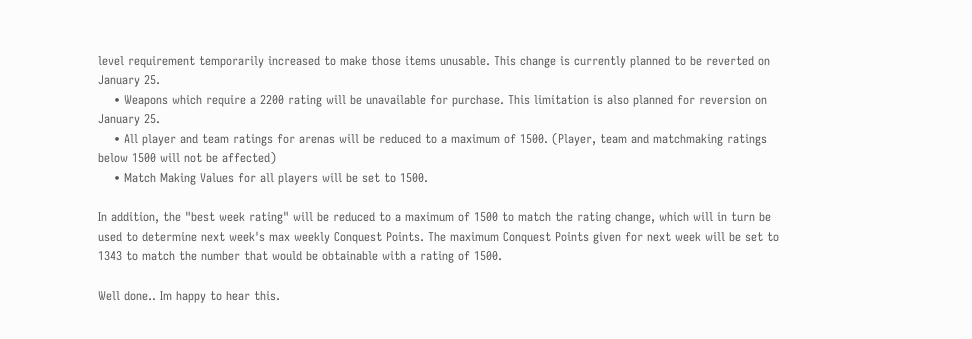level requirement temporarily increased to make those items unusable. This change is currently planned to be reverted on January 25.
    • Weapons which require a 2200 rating will be unavailable for purchase. This limitation is also planned for reversion on January 25.
    • All player and team ratings for arenas will be reduced to a maximum of 1500. (Player, team and matchmaking ratings below 1500 will not be affected)
    • Match Making Values for all players will be set to 1500.

In addition, the "best week rating" will be reduced to a maximum of 1500 to match the rating change, which will in turn be used to determine next week's max weekly Conquest Points. The maximum Conquest Points given for next week will be set to 1343 to match the number that would be obtainable with a rating of 1500.

Well done.. Im happy to hear this.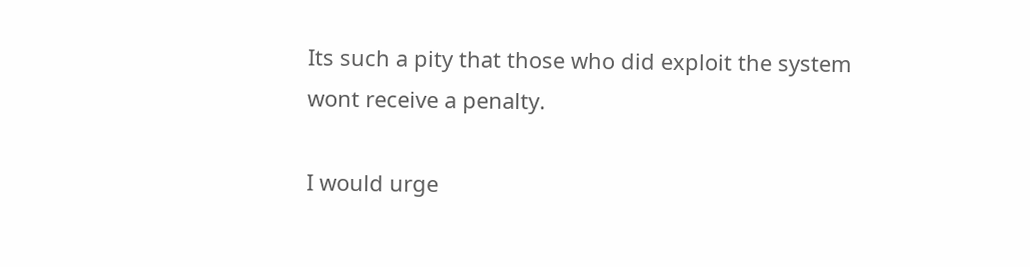Its such a pity that those who did exploit the system wont receive a penalty.

I would urge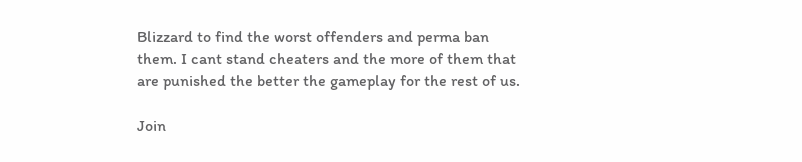Blizzard to find the worst offenders and perma ban them. I cant stand cheaters and the more of them that are punished the better the gameplay for the rest of us.

Join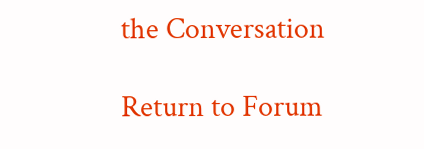the Conversation

Return to Forum